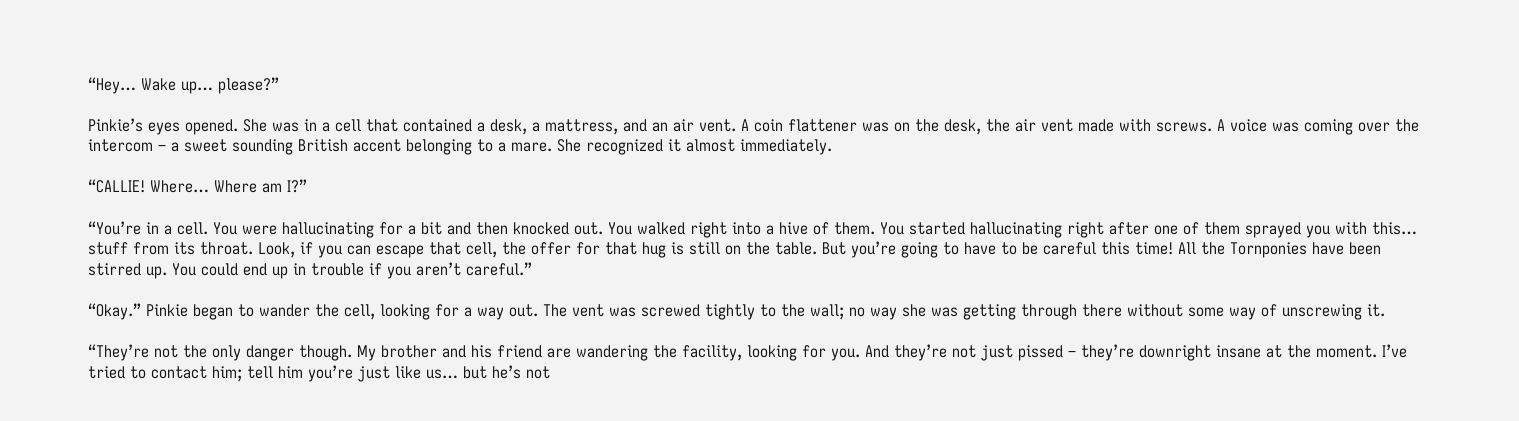“Hey… Wake up… please?”

Pinkie’s eyes opened. She was in a cell that contained a desk, a mattress, and an air vent. A coin flattener was on the desk, the air vent made with screws. A voice was coming over the intercom – a sweet sounding British accent belonging to a mare. She recognized it almost immediately.

“CALLIE! Where… Where am I?”

“You’re in a cell. You were hallucinating for a bit and then knocked out. You walked right into a hive of them. You started hallucinating right after one of them sprayed you with this… stuff from its throat. Look, if you can escape that cell, the offer for that hug is still on the table. But you’re going to have to be careful this time! All the Tornponies have been stirred up. You could end up in trouble if you aren’t careful.”

“Okay.” Pinkie began to wander the cell, looking for a way out. The vent was screwed tightly to the wall; no way she was getting through there without some way of unscrewing it.

“They’re not the only danger though. My brother and his friend are wandering the facility, looking for you. And they’re not just pissed – they’re downright insane at the moment. I’ve tried to contact him; tell him you’re just like us… but he’s not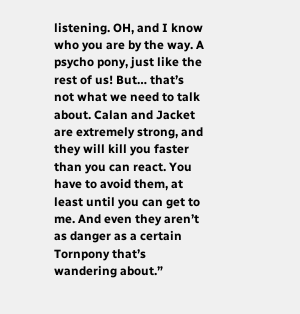listening. OH, and I know who you are by the way. A psycho pony, just like the rest of us! But… that’s not what we need to talk about. Calan and Jacket are extremely strong, and they will kill you faster than you can react. You have to avoid them, at least until you can get to me. And even they aren’t as danger as a certain Tornpony that’s wandering about.”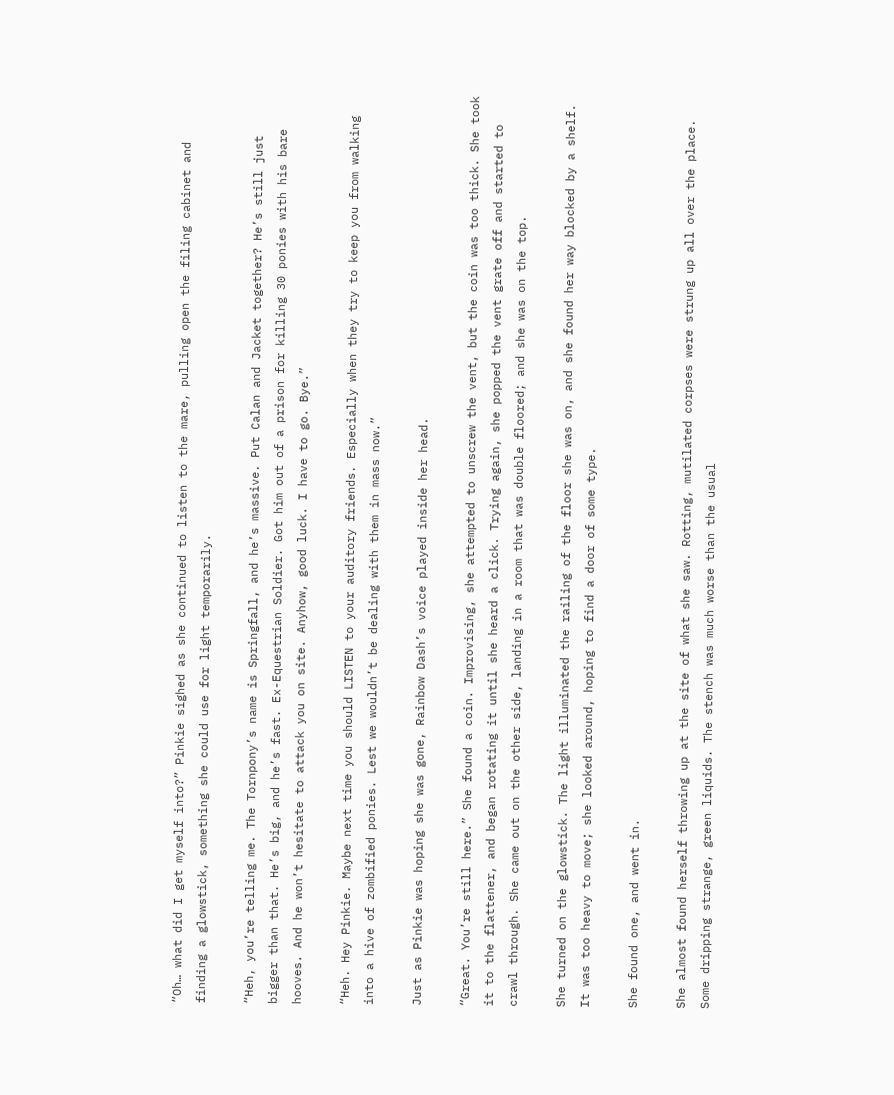“Oh… what did I get myself into?” Pinkie sighed as she continued to listen to the mare, pulling open the filing cabinet and finding a glowstick, something she could use for light temporarily.

“Heh, you’re telling me. The Tornpony’s name is Springfall, and he’s massive. Put Calan and Jacket together? He’s still just bigger than that. He’s big, and he’s fast. Ex-Equestrian Soldier. Got him out of a prison for killing 30 ponies with his bare hooves. And he won’t hesitate to attack you on site. Anyhow, good luck. I have to go. Bye.”

“Heh. Hey Pinkie. Maybe next time you should LISTEN to your auditory friends. Especially when they try to keep you from walking into a hive of zombified ponies. Lest we wouldn’t be dealing with them in mass now.”

Just as Pinkie was hoping she was gone, Rainbow Dash’s voice played inside her head.

“Great. You’re still here.” She found a coin. Improvising, she attempted to unscrew the vent, but the coin was too thick. She took it to the flattener, and began rotating it until she heard a click. Trying again, she popped the vent grate off and started to crawl through. She came out on the other side, landing in a room that was double floored; and she was on the top.

She turned on the glowstick. The light illuminated the railing of the floor she was on, and she found her way blocked by a shelf. It was too heavy to move; she looked around, hoping to find a door of some type.

She found one, and went in.

She almost found herself throwing up at the site of what she saw. Rotting, mutilated corpses were strung up all over the place. Some dripping strange, green liquids. The stench was much worse than the usual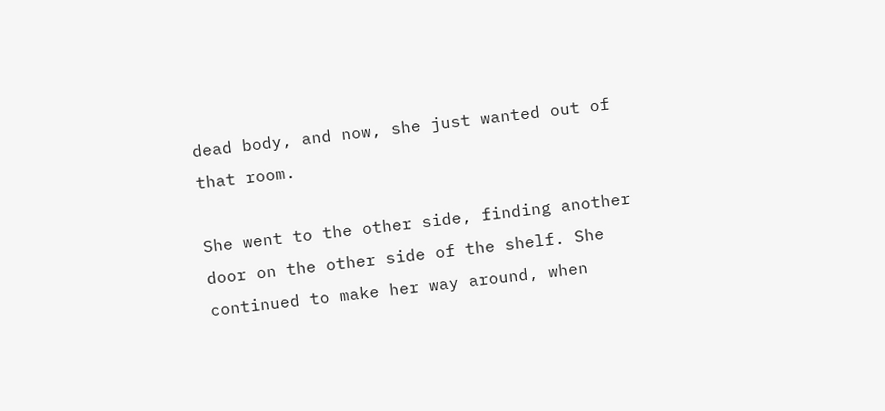dead body, and now, she just wanted out of that room.

She went to the other side, finding another door on the other side of the shelf. She continued to make her way around, when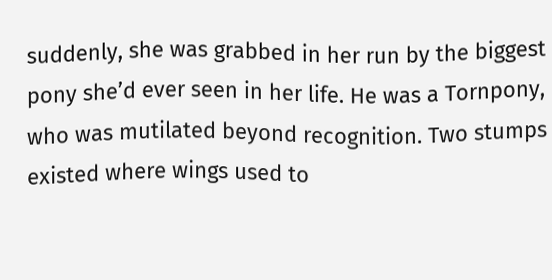suddenly, she was grabbed in her run by the biggest pony she’d ever seen in her life. He was a Tornpony, who was mutilated beyond recognition. Two stumps existed where wings used to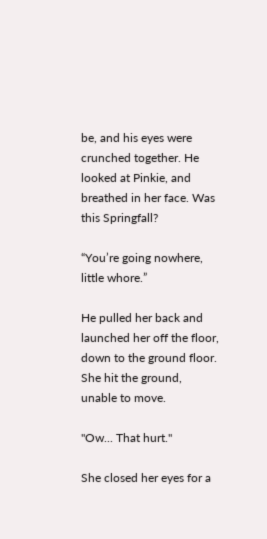be, and his eyes were crunched together. He looked at Pinkie, and breathed in her face. Was this Springfall?

“You’re going nowhere, little whore.”

He pulled her back and launched her off the floor, down to the ground floor. She hit the ground, unable to move.

"Ow... That hurt."

She closed her eyes for a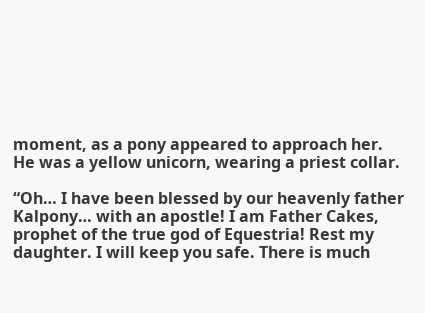moment, as a pony appeared to approach her. He was a yellow unicorn, wearing a priest collar.

“Oh… I have been blessed by our heavenly father Kalpony… with an apostle! I am Father Cakes, prophet of the true god of Equestria! Rest my daughter. I will keep you safe. There is much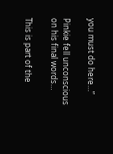you must do here…”

Pinkie fell unconscious on his final words…

This is part of the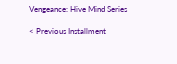Vengeance: Hive Mind Series

< Previous Installment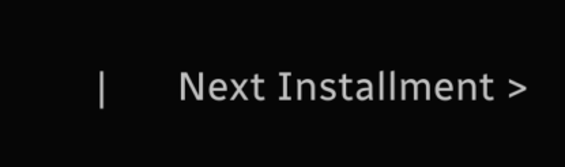|       Next Installment >